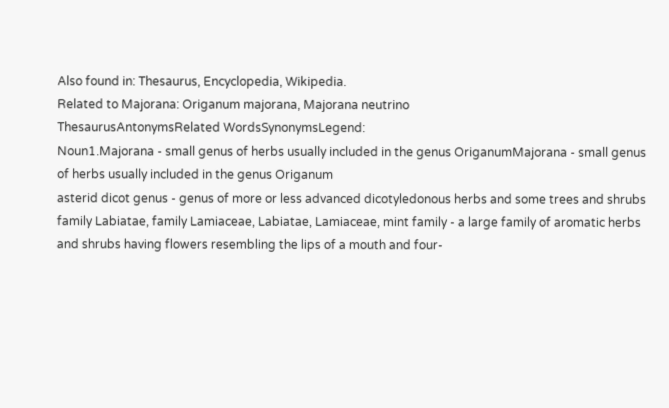Also found in: Thesaurus, Encyclopedia, Wikipedia.
Related to Majorana: Origanum majorana, Majorana neutrino
ThesaurusAntonymsRelated WordsSynonymsLegend:
Noun1.Majorana - small genus of herbs usually included in the genus OriganumMajorana - small genus of herbs usually included in the genus Origanum
asterid dicot genus - genus of more or less advanced dicotyledonous herbs and some trees and shrubs
family Labiatae, family Lamiaceae, Labiatae, Lamiaceae, mint family - a large family of aromatic herbs and shrubs having flowers resembling the lips of a mouth and four-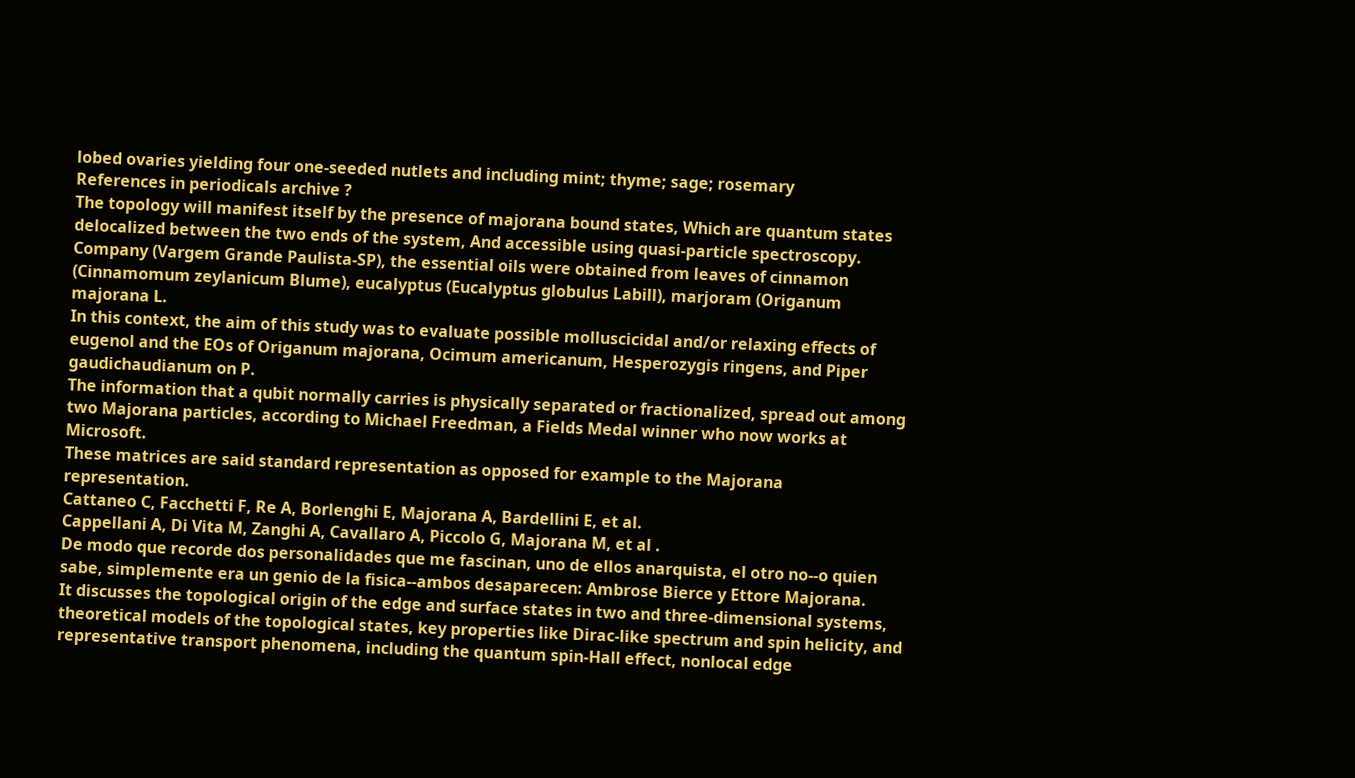lobed ovaries yielding four one-seeded nutlets and including mint; thyme; sage; rosemary
References in periodicals archive ?
The topology will manifest itself by the presence of majorana bound states, Which are quantum states delocalized between the two ends of the system, And accessible using quasi-particle spectroscopy.
Company (Vargem Grande Paulista-SP), the essential oils were obtained from leaves of cinnamon (Cinnamomum zeylanicum Blume), eucalyptus (Eucalyptus globulus Labill), marjoram (Origanum majorana L.
In this context, the aim of this study was to evaluate possible molluscicidal and/or relaxing effects of eugenol and the EOs of Origanum majorana, Ocimum americanum, Hesperozygis ringens, and Piper gaudichaudianum on P.
The information that a qubit normally carries is physically separated or fractionalized, spread out among two Majorana particles, according to Michael Freedman, a Fields Medal winner who now works at Microsoft.
These matrices are said standard representation as opposed for example to the Majorana representation.
Cattaneo C, Facchetti F, Re A, Borlenghi E, Majorana A, Bardellini E, et al.
Cappellani A, Di Vita M, Zanghi A, Cavallaro A, Piccolo G, Majorana M, et al .
De modo que recorde dos personalidades que me fascinan, uno de ellos anarquista, el otro no--o quien sabe, simplemente era un genio de la fisica--ambos desaparecen: Ambrose Bierce y Ettore Majorana.
It discusses the topological origin of the edge and surface states in two and three-dimensional systems, theoretical models of the topological states, key properties like Dirac-like spectrum and spin helicity, and representative transport phenomena, including the quantum spin-Hall effect, nonlocal edge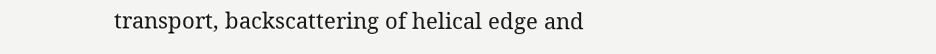transport, backscattering of helical edge and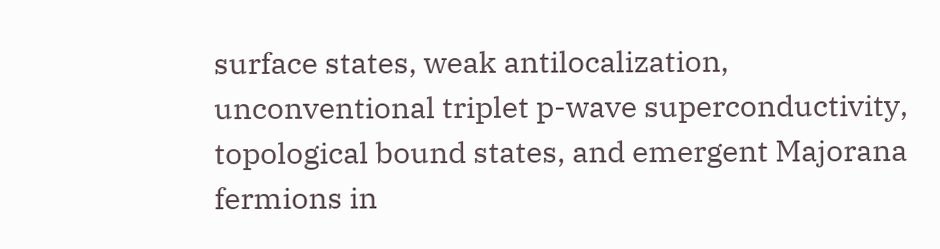surface states, weak antilocalization, unconventional triplet p-wave superconductivity, topological bound states, and emergent Majorana fermions in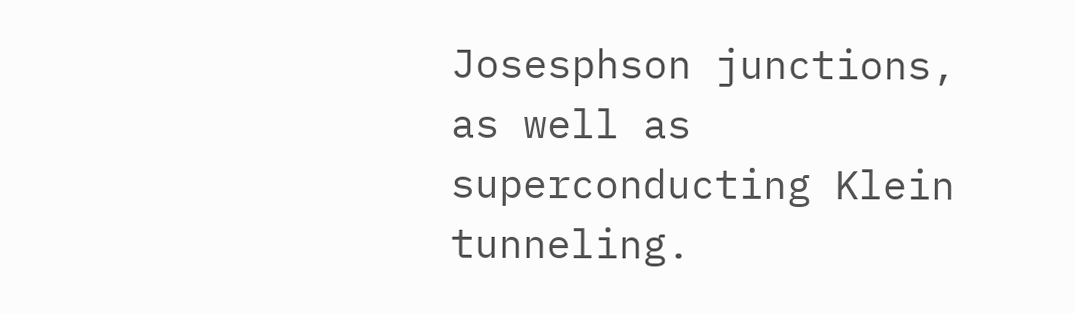Josesphson junctions, as well as superconducting Klein tunneling.